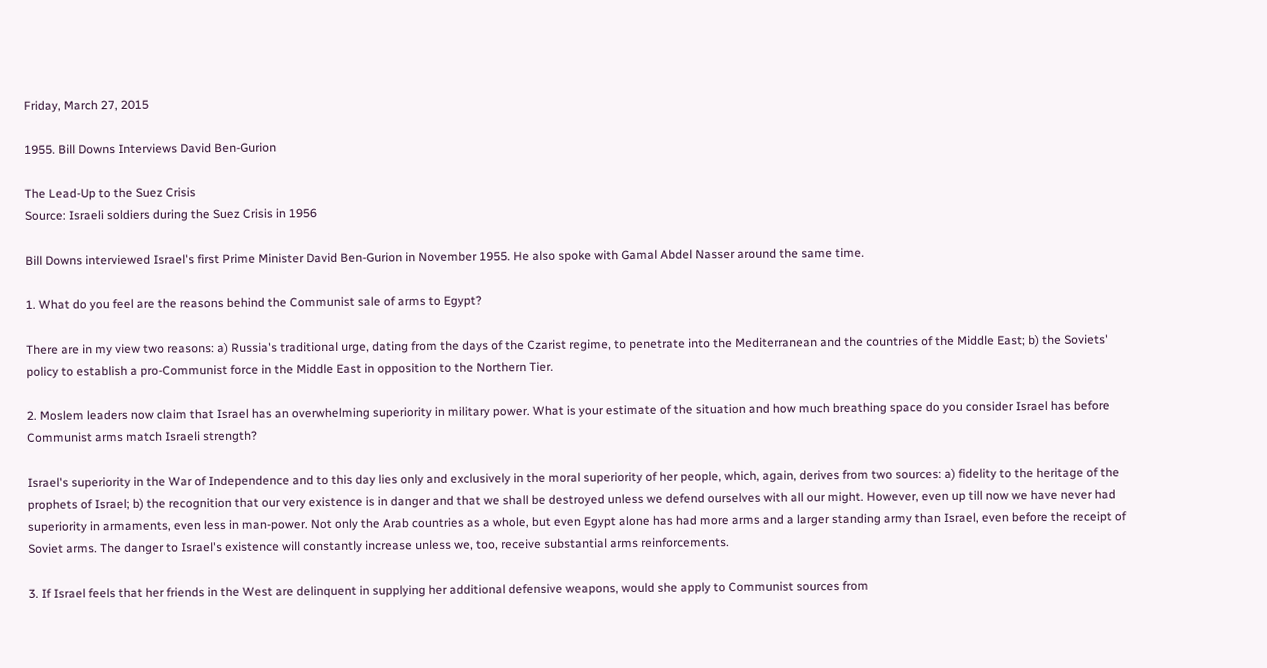Friday, March 27, 2015

1955. Bill Downs Interviews David Ben-Gurion

The Lead-Up to the Suez Crisis
Source: Israeli soldiers during the Suez Crisis in 1956

Bill Downs interviewed Israel's first Prime Minister David Ben-Gurion in November 1955. He also spoke with Gamal Abdel Nasser around the same time.

1. What do you feel are the reasons behind the Communist sale of arms to Egypt?

There are in my view two reasons: a) Russia's traditional urge, dating from the days of the Czarist regime, to penetrate into the Mediterranean and the countries of the Middle East; b) the Soviets' policy to establish a pro-Communist force in the Middle East in opposition to the Northern Tier.

2. Moslem leaders now claim that Israel has an overwhelming superiority in military power. What is your estimate of the situation and how much breathing space do you consider Israel has before Communist arms match Israeli strength?

Israel's superiority in the War of Independence and to this day lies only and exclusively in the moral superiority of her people, which, again, derives from two sources: a) fidelity to the heritage of the prophets of Israel; b) the recognition that our very existence is in danger and that we shall be destroyed unless we defend ourselves with all our might. However, even up till now we have never had superiority in armaments, even less in man-power. Not only the Arab countries as a whole, but even Egypt alone has had more arms and a larger standing army than Israel, even before the receipt of Soviet arms. The danger to Israel's existence will constantly increase unless we, too, receive substantial arms reinforcements.

3. If Israel feels that her friends in the West are delinquent in supplying her additional defensive weapons, would she apply to Communist sources from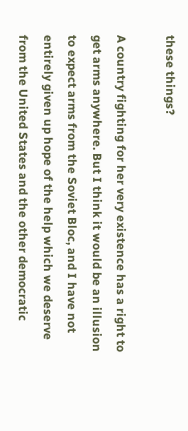these things?

A country fighting for her very existence has a right to get arms anywhere. But I think it would be an illusion to expect arms from the Soviet Bloc, and I have not entirely given up hope of the help which we deserve from the United States and the other democratic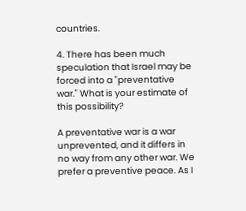countries.

4. There has been much speculation that Israel may be forced into a "preventative war." What is your estimate of this possibility?

A preventative war is a war unprevented, and it differs in no way from any other war. We prefer a preventive peace. As I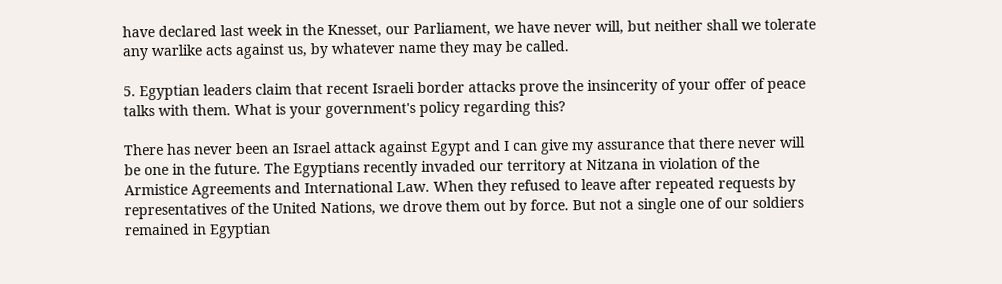have declared last week in the Knesset, our Parliament, we have never will, but neither shall we tolerate any warlike acts against us, by whatever name they may be called.

5. Egyptian leaders claim that recent Israeli border attacks prove the insincerity of your offer of peace talks with them. What is your government's policy regarding this?

There has never been an Israel attack against Egypt and I can give my assurance that there never will be one in the future. The Egyptians recently invaded our territory at Nitzana in violation of the Armistice Agreements and International Law. When they refused to leave after repeated requests by representatives of the United Nations, we drove them out by force. But not a single one of our soldiers remained in Egyptian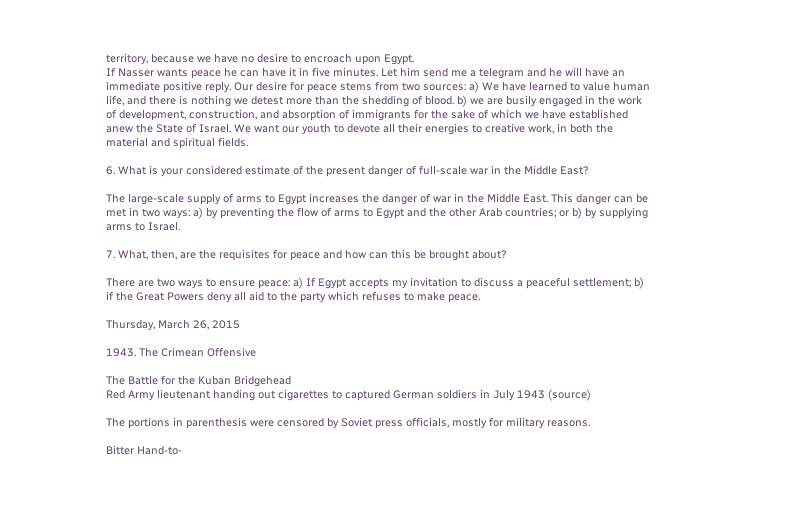territory, because we have no desire to encroach upon Egypt.
If Nasser wants peace he can have it in five minutes. Let him send me a telegram and he will have an immediate positive reply. Our desire for peace stems from two sources: a) We have learned to value human life, and there is nothing we detest more than the shedding of blood. b) we are busily engaged in the work of development, construction, and absorption of immigrants for the sake of which we have established anew the State of Israel. We want our youth to devote all their energies to creative work, in both the material and spiritual fields.

6. What is your considered estimate of the present danger of full-scale war in the Middle East?

The large-scale supply of arms to Egypt increases the danger of war in the Middle East. This danger can be met in two ways: a) by preventing the flow of arms to Egypt and the other Arab countries; or b) by supplying arms to Israel.

7. What, then, are the requisites for peace and how can this be brought about?

There are two ways to ensure peace: a) If Egypt accepts my invitation to discuss a peaceful settlement; b) if the Great Powers deny all aid to the party which refuses to make peace.

Thursday, March 26, 2015

1943. The Crimean Offensive

The Battle for the Kuban Bridgehead
Red Army lieutenant handing out cigarettes to captured German soldiers in July 1943 (source)

The portions in parenthesis were censored by Soviet press officials, mostly for military reasons.

Bitter Hand-to-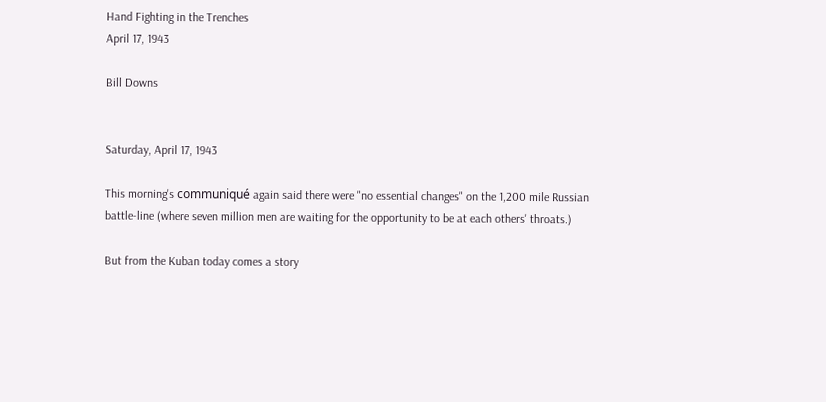Hand Fighting in the Trenches
April 17, 1943

Bill Downs


Saturday, April 17, 1943

This morning's communiqué again said there were "no essential changes" on the 1,200 mile Russian battle-line (where seven million men are waiting for the opportunity to be at each others' throats.)

But from the Kuban today comes a story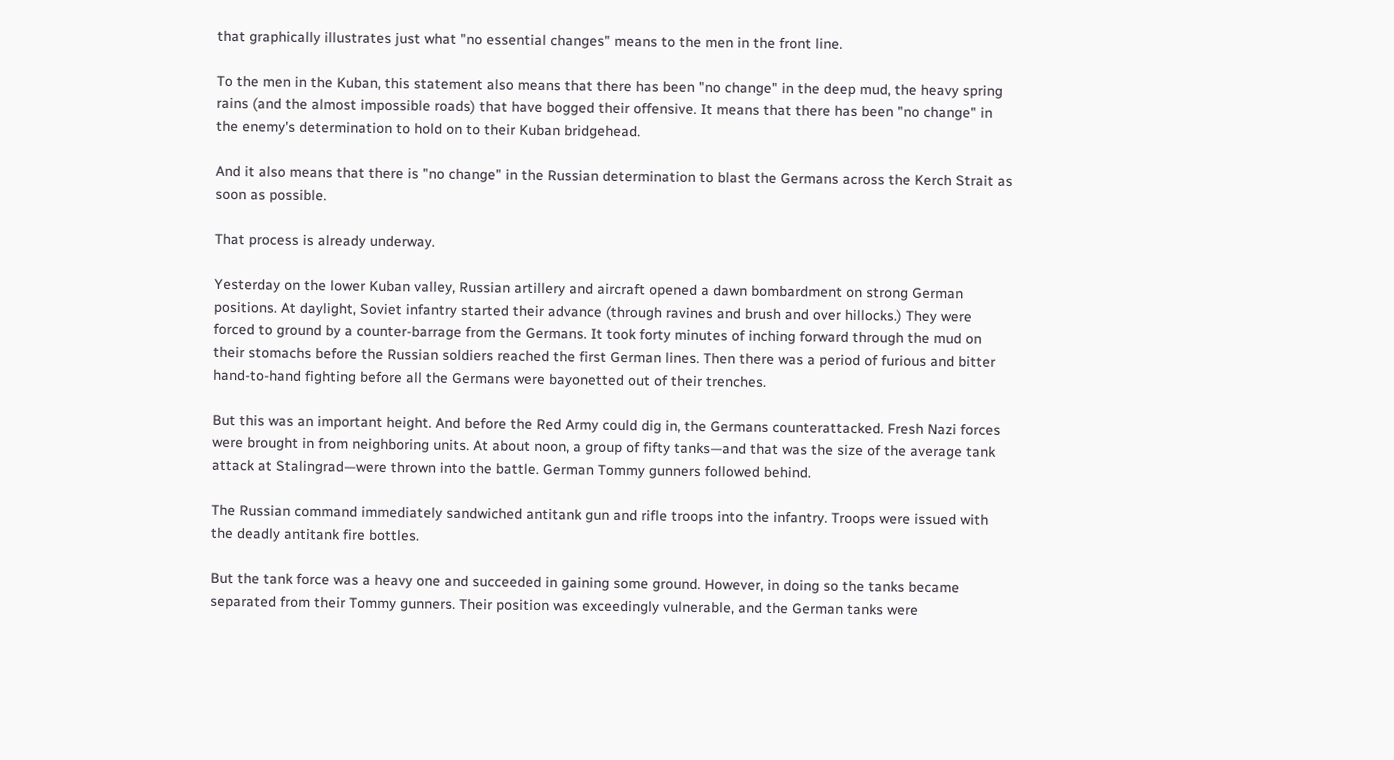that graphically illustrates just what "no essential changes" means to the men in the front line.

To the men in the Kuban, this statement also means that there has been "no change" in the deep mud, the heavy spring rains (and the almost impossible roads) that have bogged their offensive. It means that there has been "no change" in the enemy's determination to hold on to their Kuban bridgehead.

And it also means that there is "no change" in the Russian determination to blast the Germans across the Kerch Strait as soon as possible.

That process is already underway.

Yesterday on the lower Kuban valley, Russian artillery and aircraft opened a dawn bombardment on strong German positions. At daylight, Soviet infantry started their advance (through ravines and brush and over hillocks.) They were forced to ground by a counter-barrage from the Germans. It took forty minutes of inching forward through the mud on their stomachs before the Russian soldiers reached the first German lines. Then there was a period of furious and bitter hand-to-hand fighting before all the Germans were bayonetted out of their trenches.

But this was an important height. And before the Red Army could dig in, the Germans counterattacked. Fresh Nazi forces were brought in from neighboring units. At about noon, a group of fifty tanks—and that was the size of the average tank attack at Stalingrad—were thrown into the battle. German Tommy gunners followed behind.

The Russian command immediately sandwiched antitank gun and rifle troops into the infantry. Troops were issued with the deadly antitank fire bottles.

But the tank force was a heavy one and succeeded in gaining some ground. However, in doing so the tanks became separated from their Tommy gunners. Their position was exceedingly vulnerable, and the German tanks were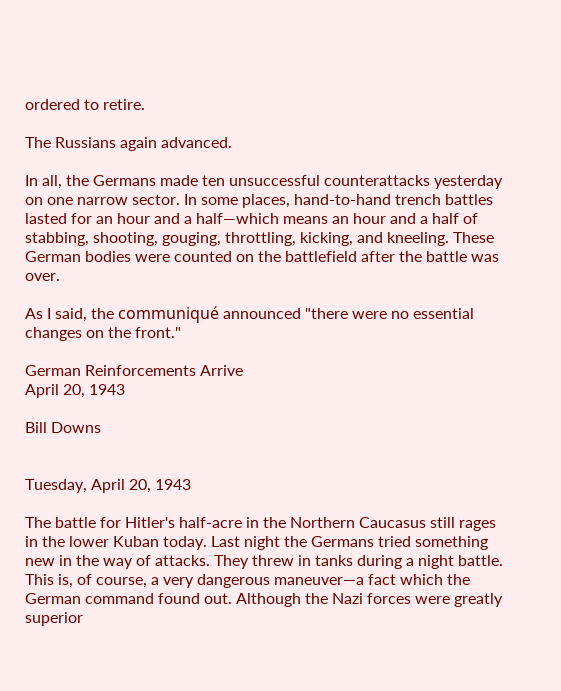ordered to retire.

The Russians again advanced.

In all, the Germans made ten unsuccessful counterattacks yesterday on one narrow sector. In some places, hand-to-hand trench battles lasted for an hour and a half—which means an hour and a half of stabbing, shooting, gouging, throttling, kicking, and kneeling. These German bodies were counted on the battlefield after the battle was over.

As I said, the communiqué announced "there were no essential changes on the front."

German Reinforcements Arrive
April 20, 1943

Bill Downs


Tuesday, April 20, 1943

The battle for Hitler's half-acre in the Northern Caucasus still rages in the lower Kuban today. Last night the Germans tried something new in the way of attacks. They threw in tanks during a night battle. This is, of course, a very dangerous maneuver—a fact which the German command found out. Although the Nazi forces were greatly superior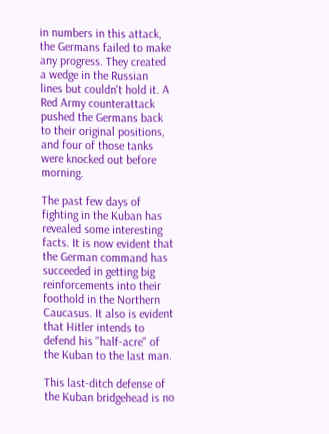in numbers in this attack, the Germans failed to make any progress. They created a wedge in the Russian lines but couldn't hold it. A Red Army counterattack pushed the Germans back to their original positions, and four of those tanks were knocked out before morning.

The past few days of fighting in the Kuban has revealed some interesting facts. It is now evident that the German command has succeeded in getting big reinforcements into their foothold in the Northern Caucasus. It also is evident that Hitler intends to defend his "half-acre" of the Kuban to the last man.

This last-ditch defense of the Kuban bridgehead is no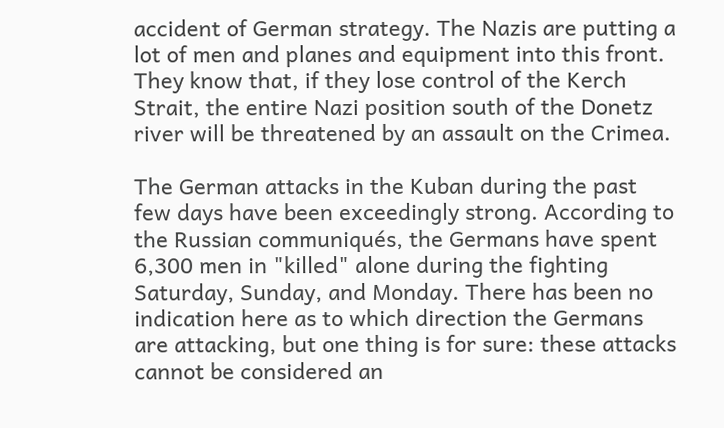accident of German strategy. The Nazis are putting a lot of men and planes and equipment into this front. They know that, if they lose control of the Kerch Strait, the entire Nazi position south of the Donetz river will be threatened by an assault on the Crimea.

The German attacks in the Kuban during the past few days have been exceedingly strong. According to the Russian communiqués, the Germans have spent 6,300 men in "killed" alone during the fighting Saturday, Sunday, and Monday. There has been no indication here as to which direction the Germans are attacking, but one thing is for sure: these attacks cannot be considered an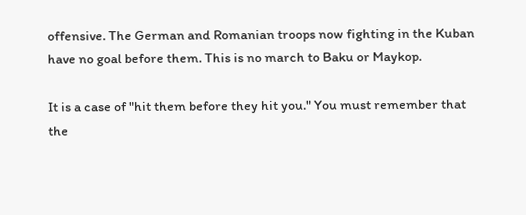offensive. The German and Romanian troops now fighting in the Kuban have no goal before them. This is no march to Baku or Maykop.

It is a case of "hit them before they hit you." You must remember that the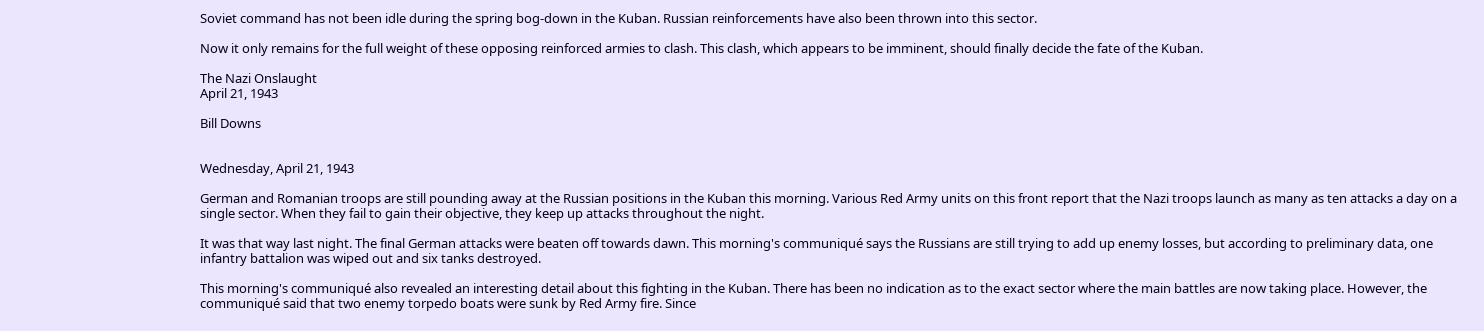Soviet command has not been idle during the spring bog-down in the Kuban. Russian reinforcements have also been thrown into this sector.

Now it only remains for the full weight of these opposing reinforced armies to clash. This clash, which appears to be imminent, should finally decide the fate of the Kuban.

The Nazi Onslaught
April 21, 1943

Bill Downs


Wednesday, April 21, 1943

German and Romanian troops are still pounding away at the Russian positions in the Kuban this morning. Various Red Army units on this front report that the Nazi troops launch as many as ten attacks a day on a single sector. When they fail to gain their objective, they keep up attacks throughout the night.

It was that way last night. The final German attacks were beaten off towards dawn. This morning's communiqué says the Russians are still trying to add up enemy losses, but according to preliminary data, one infantry battalion was wiped out and six tanks destroyed.

This morning's communiqué also revealed an interesting detail about this fighting in the Kuban. There has been no indication as to the exact sector where the main battles are now taking place. However, the communiqué said that two enemy torpedo boats were sunk by Red Army fire. Since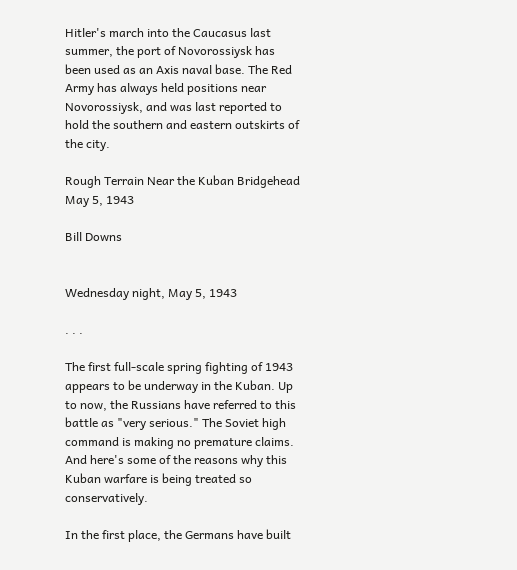Hitler's march into the Caucasus last summer, the port of Novorossiysk has been used as an Axis naval base. The Red Army has always held positions near Novorossiysk, and was last reported to hold the southern and eastern outskirts of the city.

Rough Terrain Near the Kuban Bridgehead
May 5, 1943

Bill Downs


Wednesday night, May 5, 1943

. . .

The first full-scale spring fighting of 1943 appears to be underway in the Kuban. Up to now, the Russians have referred to this battle as "very serious." The Soviet high command is making no premature claims. And here's some of the reasons why this Kuban warfare is being treated so conservatively.

In the first place, the Germans have built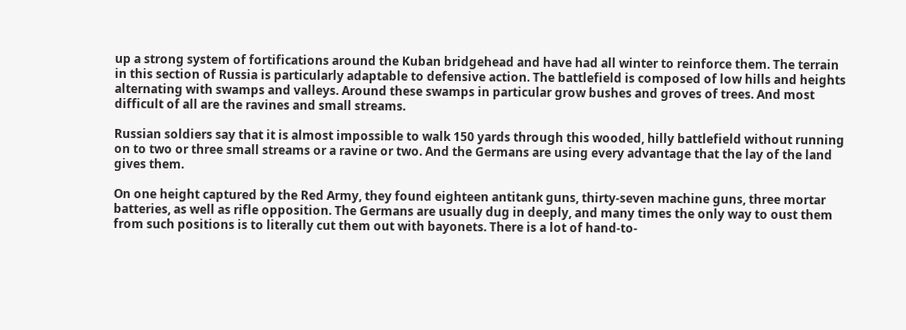up a strong system of fortifications around the Kuban bridgehead and have had all winter to reinforce them. The terrain in this section of Russia is particularly adaptable to defensive action. The battlefield is composed of low hills and heights alternating with swamps and valleys. Around these swamps in particular grow bushes and groves of trees. And most difficult of all are the ravines and small streams.

Russian soldiers say that it is almost impossible to walk 150 yards through this wooded, hilly battlefield without running on to two or three small streams or a ravine or two. And the Germans are using every advantage that the lay of the land gives them.

On one height captured by the Red Army, they found eighteen antitank guns, thirty-seven machine guns, three mortar batteries, as well as rifle opposition. The Germans are usually dug in deeply, and many times the only way to oust them from such positions is to literally cut them out with bayonets. There is a lot of hand-to-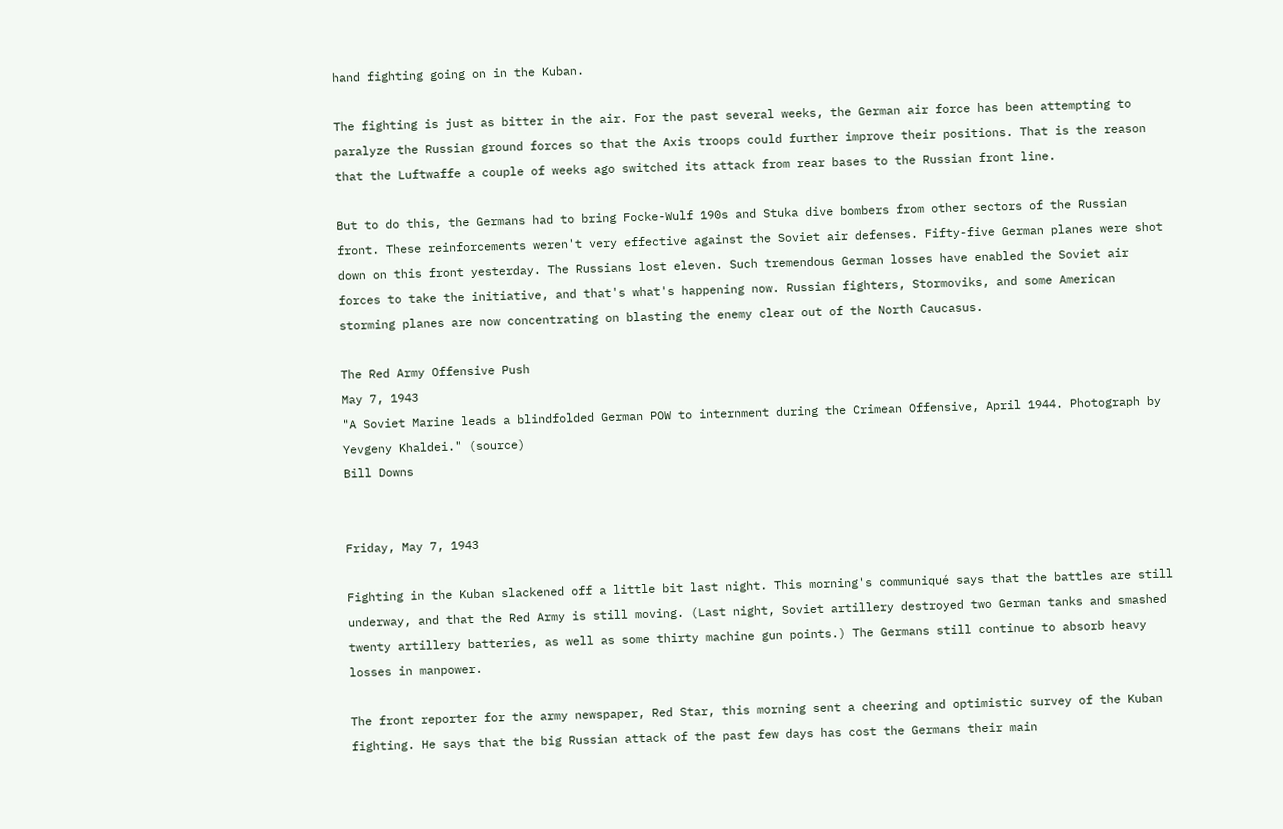hand fighting going on in the Kuban.

The fighting is just as bitter in the air. For the past several weeks, the German air force has been attempting to paralyze the Russian ground forces so that the Axis troops could further improve their positions. That is the reason that the Luftwaffe a couple of weeks ago switched its attack from rear bases to the Russian front line.

But to do this, the Germans had to bring Focke-Wulf 190s and Stuka dive bombers from other sectors of the Russian front. These reinforcements weren't very effective against the Soviet air defenses. Fifty-five German planes were shot down on this front yesterday. The Russians lost eleven. Such tremendous German losses have enabled the Soviet air forces to take the initiative, and that's what's happening now. Russian fighters, Stormoviks, and some American storming planes are now concentrating on blasting the enemy clear out of the North Caucasus.

The Red Army Offensive Push
May 7, 1943
"A Soviet Marine leads a blindfolded German POW to internment during the Crimean Offensive, April 1944. Photograph by Yevgeny Khaldei." (source)
Bill Downs


Friday, May 7, 1943

Fighting in the Kuban slackened off a little bit last night. This morning's communiqué says that the battles are still underway, and that the Red Army is still moving. (Last night, Soviet artillery destroyed two German tanks and smashed twenty artillery batteries, as well as some thirty machine gun points.) The Germans still continue to absorb heavy losses in manpower.

The front reporter for the army newspaper, Red Star, this morning sent a cheering and optimistic survey of the Kuban fighting. He says that the big Russian attack of the past few days has cost the Germans their main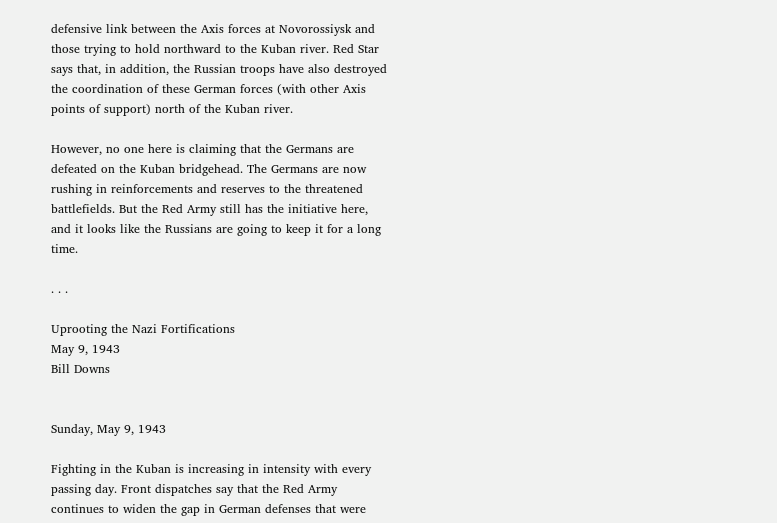defensive link between the Axis forces at Novorossiysk and those trying to hold northward to the Kuban river. Red Star says that, in addition, the Russian troops have also destroyed the coordination of these German forces (with other Axis points of support) north of the Kuban river.

However, no one here is claiming that the Germans are defeated on the Kuban bridgehead. The Germans are now rushing in reinforcements and reserves to the threatened battlefields. But the Red Army still has the initiative here, and it looks like the Russians are going to keep it for a long time.

. . .

Uprooting the Nazi Fortifications
May 9, 1943
Bill Downs


Sunday, May 9, 1943

Fighting in the Kuban is increasing in intensity with every passing day. Front dispatches say that the Red Army continues to widen the gap in German defenses that were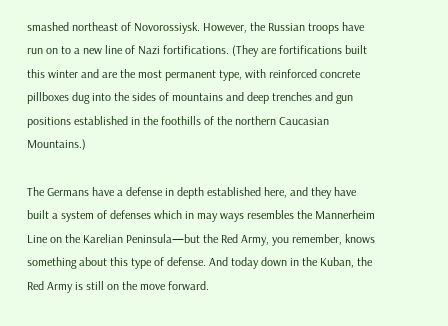smashed northeast of Novorossiysk. However, the Russian troops have run on to a new line of Nazi fortifications. (They are fortifications built this winter and are the most permanent type, with reinforced concrete pillboxes dug into the sides of mountains and deep trenches and gun positions established in the foothills of the northern Caucasian Mountains.)

The Germans have a defense in depth established here, and they have built a system of defenses which in may ways resembles the Mannerheim Line on the Karelian Peninsula—but the Red Army, you remember, knows something about this type of defense. And today down in the Kuban, the Red Army is still on the move forward.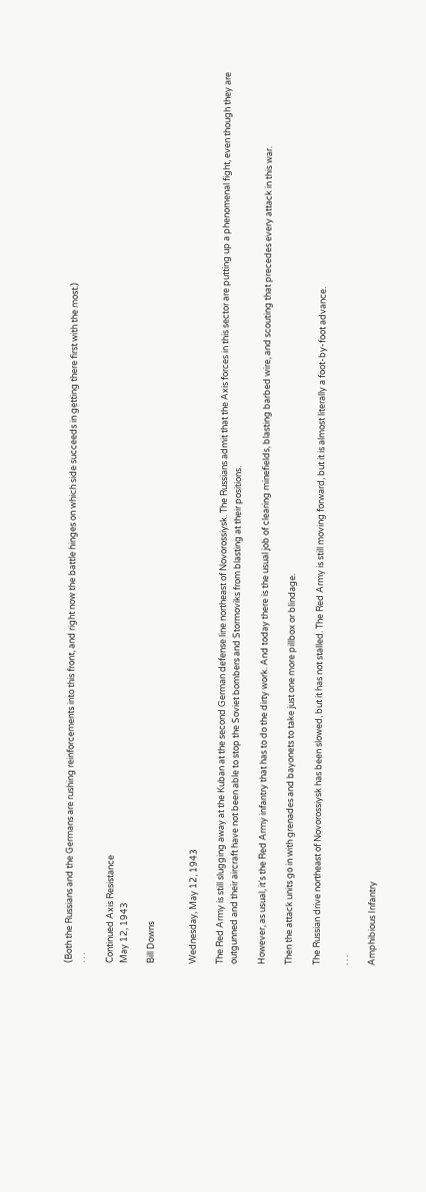(Both the Russians and the Germans are rushing reinforcements into this front, and right now the battle hinges on which side succeeds in getting there first with the most.)
. . .

Continued Axis Resistance
May 12, 1943

Bill Downs


Wednesday, May 12, 1943

The Red Army is still slugging away at the Kuban at the second German defense line northeast of Novorossiysk. The Russians admit that the Axis forces in this sector are putting up a phenomenal fight, even though they are outgunned and their aircraft have not been able to stop the Soviet bombers and Stormoviks from blasting at their positions.

However, as usual, it's the Red Army infantry that has to do the dirty work. And today there is the usual job of clearing minefields, blasting barbed wire, and scouting that precedes every attack in this war.

Then the attack units go in with grenades and bayonets to take just one more pillbox or blindage.

The Russian drive northeast of Novorossiysk has been slowed, but it has not stalled. The Red Army is still moving forward, but it is almost literally a foot-by-foot advance.

. . .

Amphibious Infantry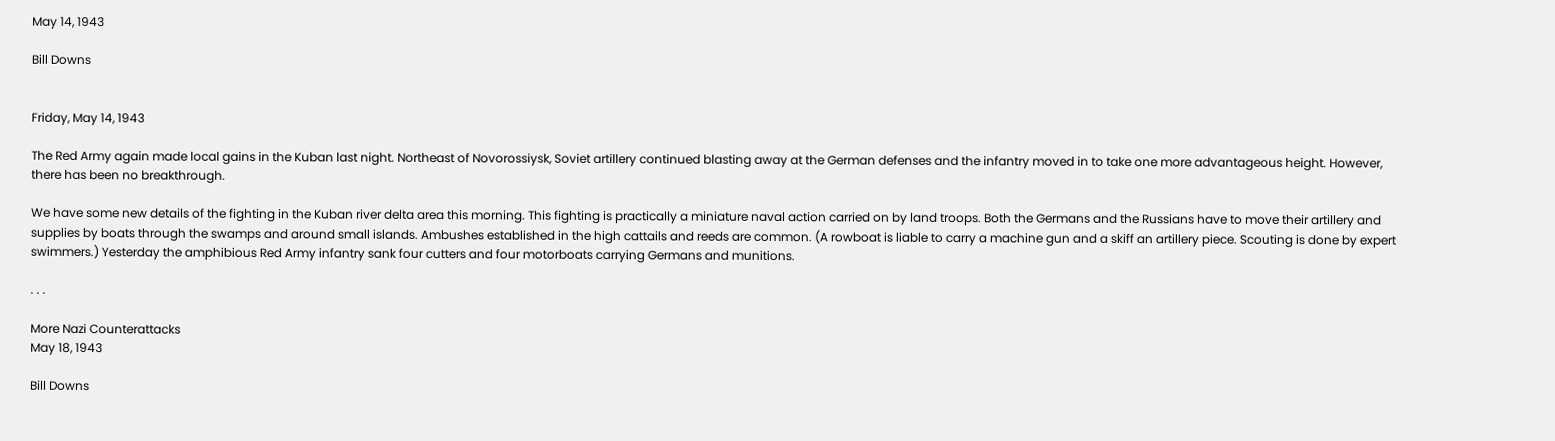May 14, 1943

Bill Downs


Friday, May 14, 1943

The Red Army again made local gains in the Kuban last night. Northeast of Novorossiysk, Soviet artillery continued blasting away at the German defenses and the infantry moved in to take one more advantageous height. However, there has been no breakthrough.

We have some new details of the fighting in the Kuban river delta area this morning. This fighting is practically a miniature naval action carried on by land troops. Both the Germans and the Russians have to move their artillery and supplies by boats through the swamps and around small islands. Ambushes established in the high cattails and reeds are common. (A rowboat is liable to carry a machine gun and a skiff an artillery piece. Scouting is done by expert swimmers.) Yesterday the amphibious Red Army infantry sank four cutters and four motorboats carrying Germans and munitions.

. . .

More Nazi Counterattacks
May 18, 1943

Bill Downs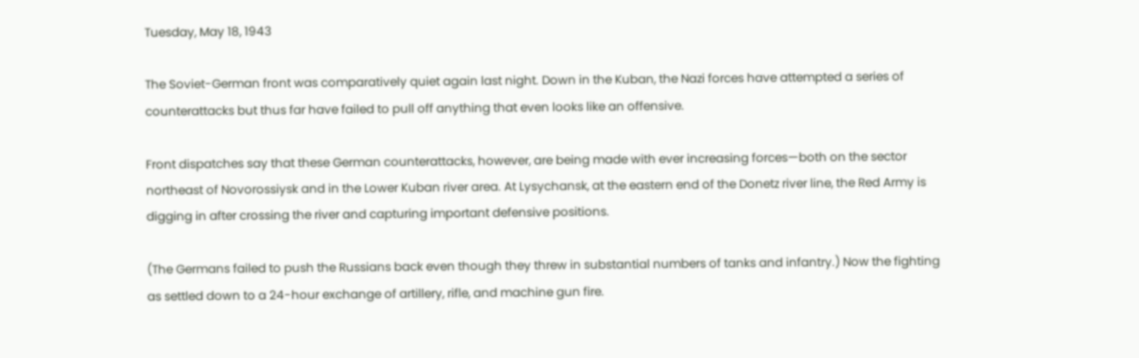Tuesday, May 18, 1943

The Soviet-German front was comparatively quiet again last night. Down in the Kuban, the Nazi forces have attempted a series of counterattacks but thus far have failed to pull off anything that even looks like an offensive.

Front dispatches say that these German counterattacks, however, are being made with ever increasing forces—both on the sector northeast of Novorossiysk and in the Lower Kuban river area. At Lysychansk, at the eastern end of the Donetz river line, the Red Army is digging in after crossing the river and capturing important defensive positions.

(The Germans failed to push the Russians back even though they threw in substantial numbers of tanks and infantry.) Now the fighting as settled down to a 24-hour exchange of artillery, rifle, and machine gun fire.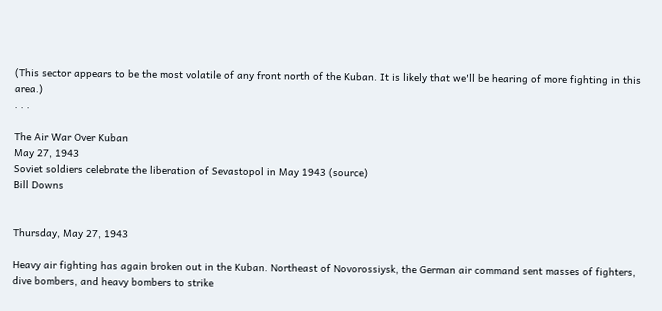(This sector appears to be the most volatile of any front north of the Kuban. It is likely that we'll be hearing of more fighting in this area.)
. . .

The Air War Over Kuban
May 27, 1943
Soviet soldiers celebrate the liberation of Sevastopol in May 1943 (source)
Bill Downs


Thursday, May 27, 1943

Heavy air fighting has again broken out in the Kuban. Northeast of Novorossiysk, the German air command sent masses of fighters, dive bombers, and heavy bombers to strike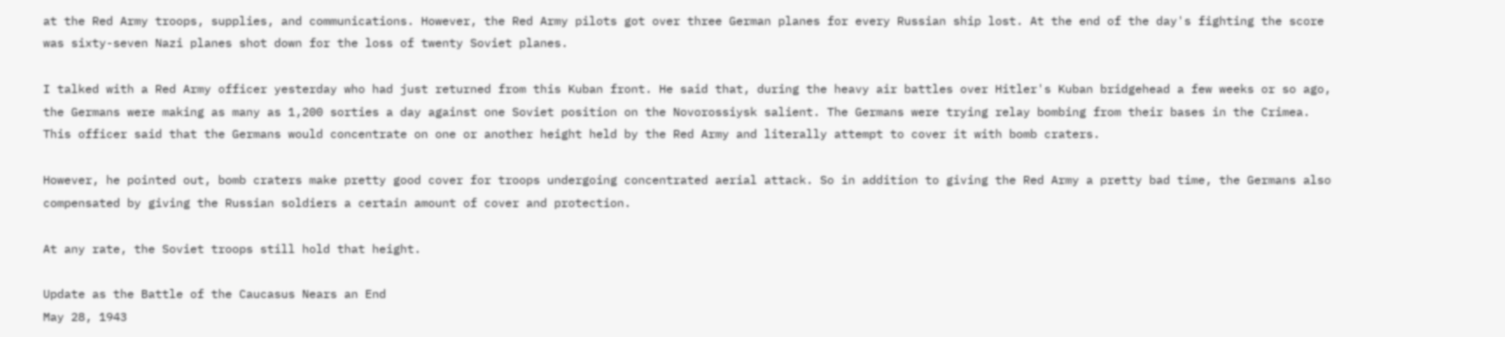at the Red Army troops, supplies, and communications. However, the Red Army pilots got over three German planes for every Russian ship lost. At the end of the day's fighting the score was sixty-seven Nazi planes shot down for the loss of twenty Soviet planes.

I talked with a Red Army officer yesterday who had just returned from this Kuban front. He said that, during the heavy air battles over Hitler's Kuban bridgehead a few weeks or so ago, the Germans were making as many as 1,200 sorties a day against one Soviet position on the Novorossiysk salient. The Germans were trying relay bombing from their bases in the Crimea. This officer said that the Germans would concentrate on one or another height held by the Red Army and literally attempt to cover it with bomb craters.

However, he pointed out, bomb craters make pretty good cover for troops undergoing concentrated aerial attack. So in addition to giving the Red Army a pretty bad time, the Germans also compensated by giving the Russian soldiers a certain amount of cover and protection.

At any rate, the Soviet troops still hold that height.

Update as the Battle of the Caucasus Nears an End
May 28, 1943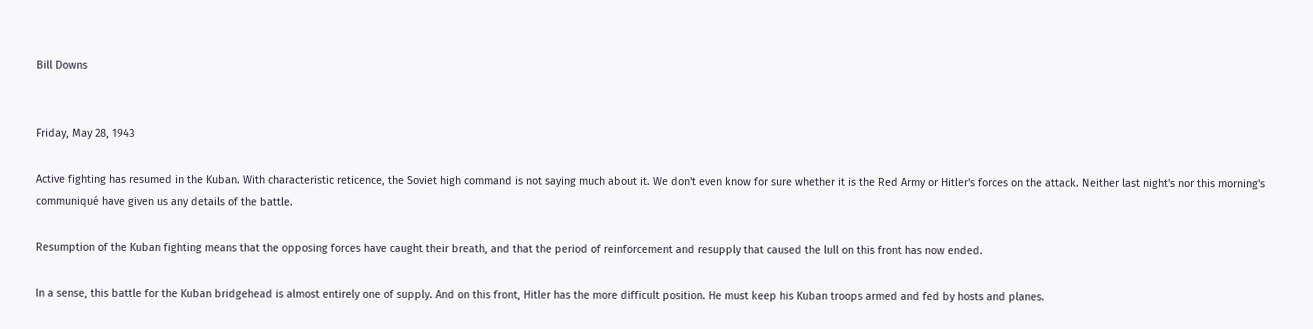Bill Downs


Friday, May 28, 1943

Active fighting has resumed in the Kuban. With characteristic reticence, the Soviet high command is not saying much about it. We don't even know for sure whether it is the Red Army or Hitler's forces on the attack. Neither last night's nor this morning's communiqué have given us any details of the battle.

Resumption of the Kuban fighting means that the opposing forces have caught their breath, and that the period of reinforcement and resupply that caused the lull on this front has now ended.

In a sense, this battle for the Kuban bridgehead is almost entirely one of supply. And on this front, Hitler has the more difficult position. He must keep his Kuban troops armed and fed by hosts and planes.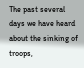The past several days we have heard about the sinking of troops,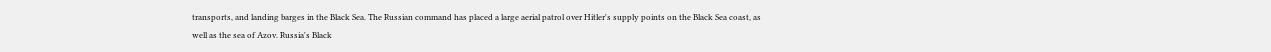transports, and landing barges in the Black Sea. The Russian command has placed a large aerial patrol over Hitler's supply points on the Black Sea coast, as well as the sea of Azov. Russia's Black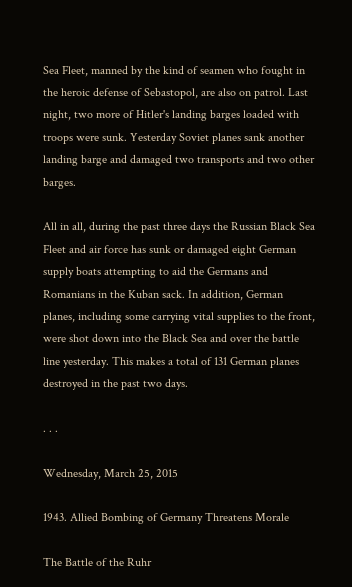Sea Fleet, manned by the kind of seamen who fought in the heroic defense of Sebastopol, are also on patrol. Last night, two more of Hitler's landing barges loaded with troops were sunk. Yesterday Soviet planes sank another landing barge and damaged two transports and two other barges.

All in all, during the past three days the Russian Black Sea Fleet and air force has sunk or damaged eight German supply boats attempting to aid the Germans and Romanians in the Kuban sack. In addition, German planes, including some carrying vital supplies to the front, were shot down into the Black Sea and over the battle line yesterday. This makes a total of 131 German planes destroyed in the past two days.

. . .

Wednesday, March 25, 2015

1943. Allied Bombing of Germany Threatens Morale

The Battle of the Ruhr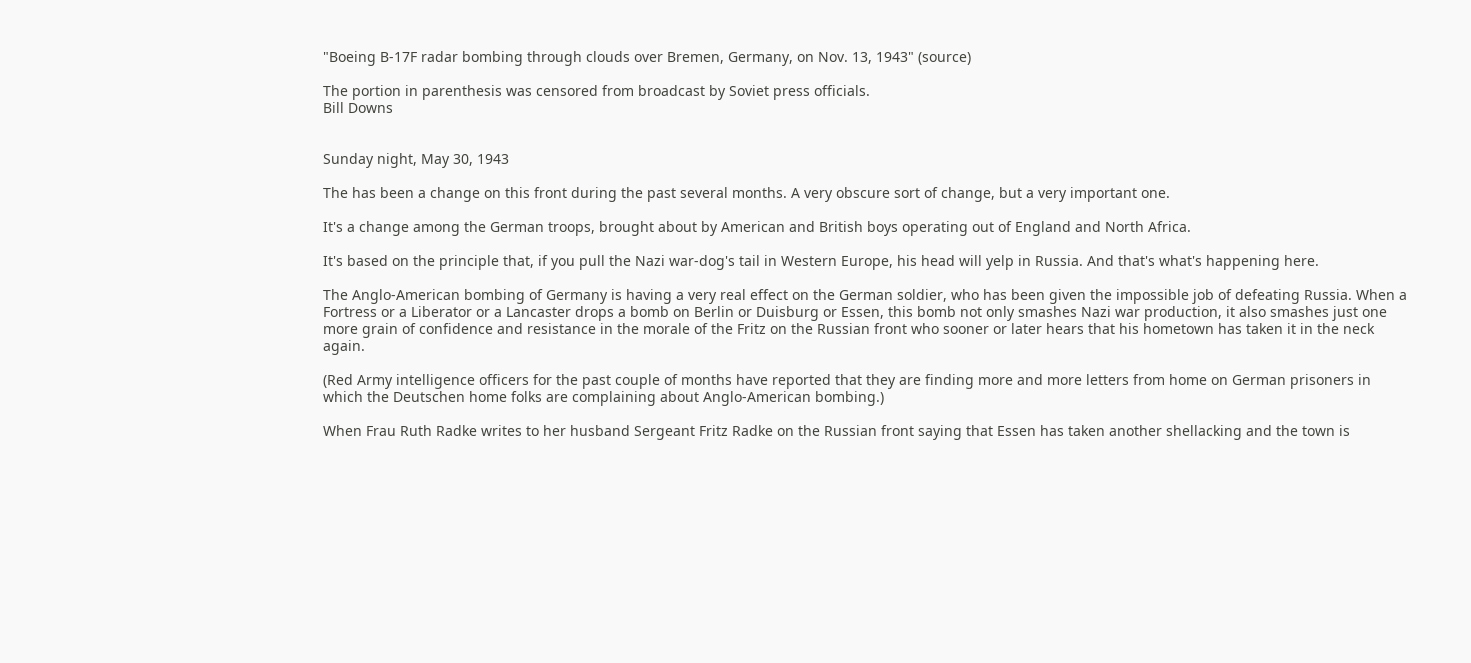"Boeing B-17F radar bombing through clouds over Bremen, Germany, on Nov. 13, 1943" (source)

The portion in parenthesis was censored from broadcast by Soviet press officials.
Bill Downs


Sunday night, May 30, 1943

The has been a change on this front during the past several months. A very obscure sort of change, but a very important one.

It's a change among the German troops, brought about by American and British boys operating out of England and North Africa.

It's based on the principle that, if you pull the Nazi war-dog's tail in Western Europe, his head will yelp in Russia. And that's what's happening here.

The Anglo-American bombing of Germany is having a very real effect on the German soldier, who has been given the impossible job of defeating Russia. When a Fortress or a Liberator or a Lancaster drops a bomb on Berlin or Duisburg or Essen, this bomb not only smashes Nazi war production, it also smashes just one more grain of confidence and resistance in the morale of the Fritz on the Russian front who sooner or later hears that his hometown has taken it in the neck again.

(Red Army intelligence officers for the past couple of months have reported that they are finding more and more letters from home on German prisoners in which the Deutschen home folks are complaining about Anglo-American bombing.)

When Frau Ruth Radke writes to her husband Sergeant Fritz Radke on the Russian front saying that Essen has taken another shellacking and the town is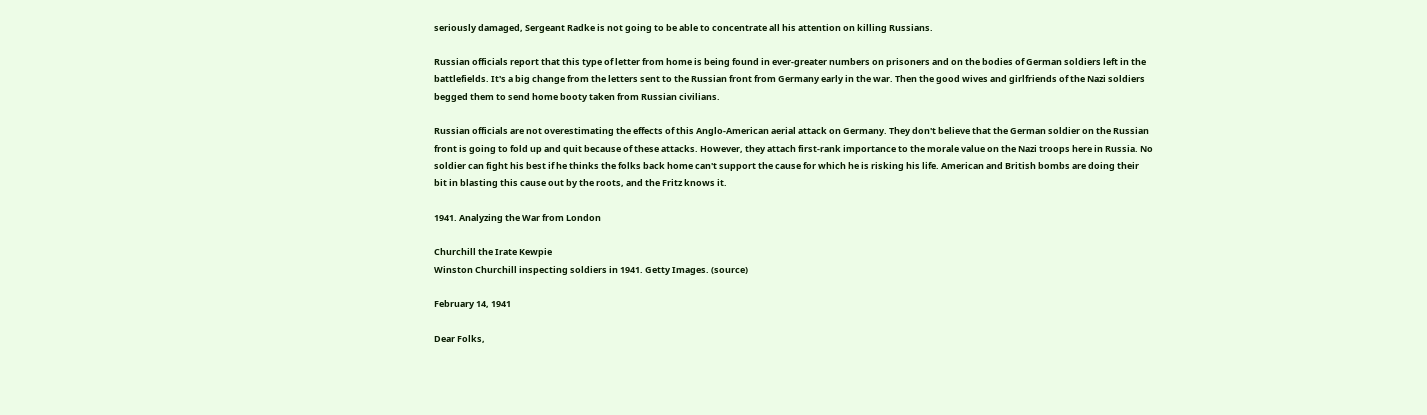seriously damaged, Sergeant Radke is not going to be able to concentrate all his attention on killing Russians.

Russian officials report that this type of letter from home is being found in ever-greater numbers on prisoners and on the bodies of German soldiers left in the battlefields. It's a big change from the letters sent to the Russian front from Germany early in the war. Then the good wives and girlfriends of the Nazi soldiers begged them to send home booty taken from Russian civilians.

Russian officials are not overestimating the effects of this Anglo-American aerial attack on Germany. They don't believe that the German soldier on the Russian front is going to fold up and quit because of these attacks. However, they attach first-rank importance to the morale value on the Nazi troops here in Russia. No soldier can fight his best if he thinks the folks back home can't support the cause for which he is risking his life. American and British bombs are doing their bit in blasting this cause out by the roots, and the Fritz knows it.

1941. Analyzing the War from London

Churchill the Irate Kewpie
Winston Churchill inspecting soldiers in 1941. Getty Images. (source)

February 14, 1941

Dear Folks,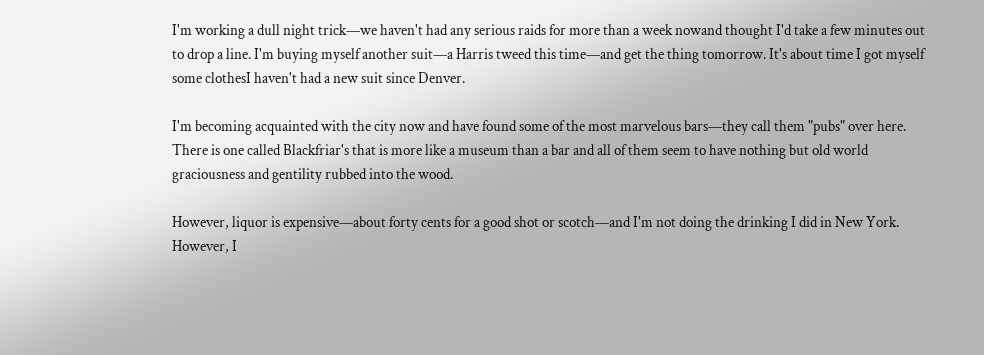I'm working a dull night trick—we haven't had any serious raids for more than a week nowand thought I'd take a few minutes out to drop a line. I'm buying myself another suit—a Harris tweed this time—and get the thing tomorrow. It's about time I got myself some clothesI haven't had a new suit since Denver.

I'm becoming acquainted with the city now and have found some of the most marvelous bars—they call them "pubs" over here. There is one called Blackfriar's that is more like a museum than a bar and all of them seem to have nothing but old world graciousness and gentility rubbed into the wood.

However, liquor is expensive—about forty cents for a good shot or scotch—and I'm not doing the drinking I did in New York. However, I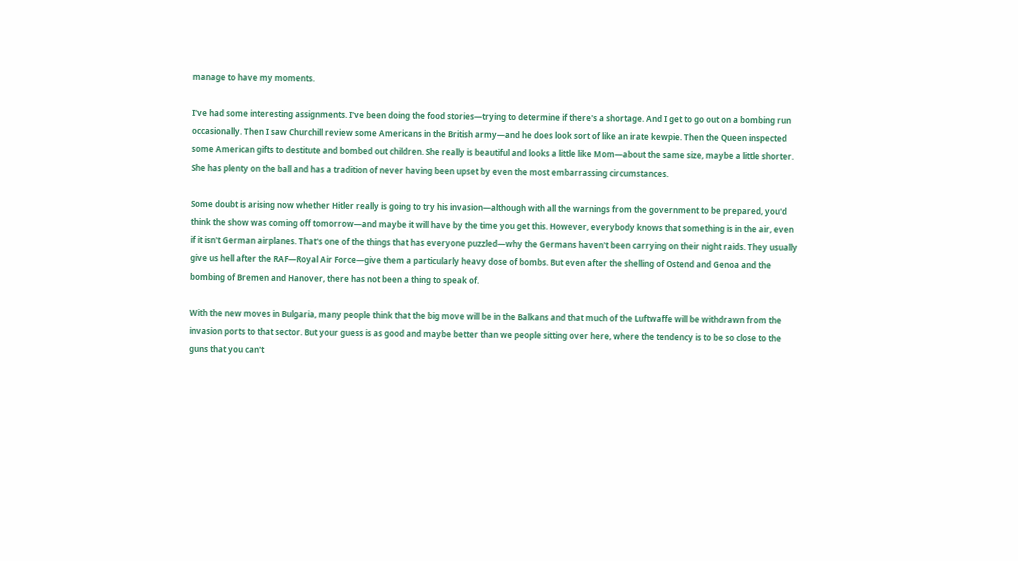manage to have my moments.

I've had some interesting assignments. I've been doing the food stories—trying to determine if there's a shortage. And I get to go out on a bombing run occasionally. Then I saw Churchill review some Americans in the British army—and he does look sort of like an irate kewpie. Then the Queen inspected some American gifts to destitute and bombed out children. She really is beautiful and looks a little like Mom—about the same size, maybe a little shorter. She has plenty on the ball and has a tradition of never having been upset by even the most embarrassing circumstances.

Some doubt is arising now whether Hitler really is going to try his invasion—although with all the warnings from the government to be prepared, you'd think the show was coming off tomorrow—and maybe it will have by the time you get this. However, everybody knows that something is in the air, even if it isn't German airplanes. That's one of the things that has everyone puzzled—why the Germans haven't been carrying on their night raids. They usually give us hell after the RAF—Royal Air Force—give them a particularly heavy dose of bombs. But even after the shelling of Ostend and Genoa and the bombing of Bremen and Hanover, there has not been a thing to speak of.

With the new moves in Bulgaria, many people think that the big move will be in the Balkans and that much of the Luftwaffe will be withdrawn from the invasion ports to that sector. But your guess is as good and maybe better than we people sitting over here, where the tendency is to be so close to the guns that you can't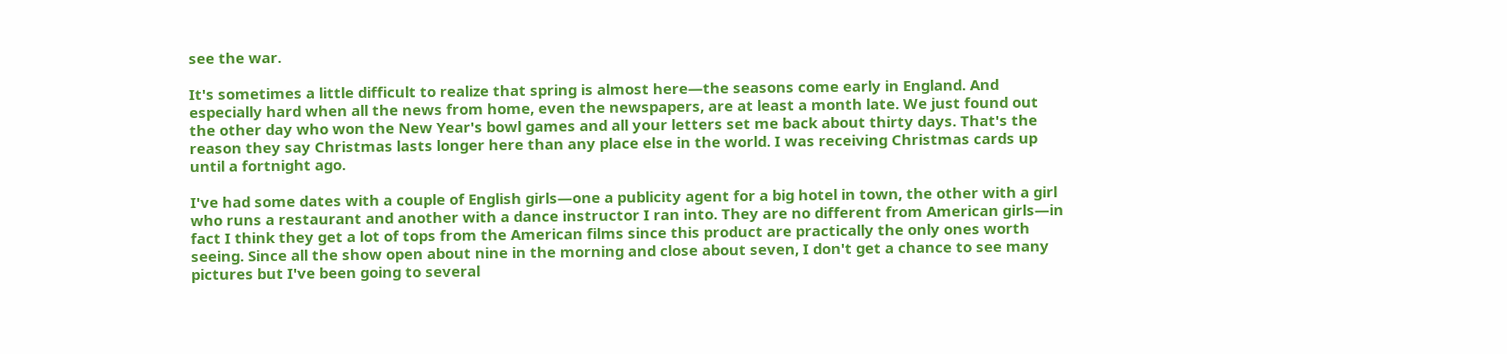see the war.

It's sometimes a little difficult to realize that spring is almost here—the seasons come early in England. And especially hard when all the news from home, even the newspapers, are at least a month late. We just found out the other day who won the New Year's bowl games and all your letters set me back about thirty days. That's the reason they say Christmas lasts longer here than any place else in the world. I was receiving Christmas cards up until a fortnight ago.

I've had some dates with a couple of English girls—one a publicity agent for a big hotel in town, the other with a girl who runs a restaurant and another with a dance instructor I ran into. They are no different from American girls—in fact I think they get a lot of tops from the American films since this product are practically the only ones worth seeing. Since all the show open about nine in the morning and close about seven, I don't get a chance to see many pictures but I've been going to several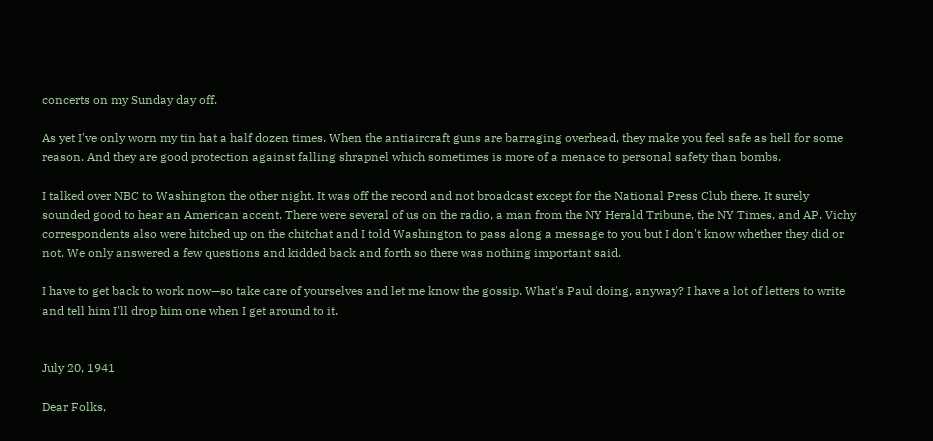concerts on my Sunday day off.

As yet I've only worn my tin hat a half dozen times. When the antiaircraft guns are barraging overhead, they make you feel safe as hell for some reason. And they are good protection against falling shrapnel which sometimes is more of a menace to personal safety than bombs.

I talked over NBC to Washington the other night. It was off the record and not broadcast except for the National Press Club there. It surely sounded good to hear an American accent. There were several of us on the radio, a man from the NY Herald Tribune, the NY Times, and AP. Vichy correspondents also were hitched up on the chitchat and I told Washington to pass along a message to you but I don't know whether they did or not. We only answered a few questions and kidded back and forth so there was nothing important said.

I have to get back to work now—so take care of yourselves and let me know the gossip. What's Paul doing, anyway? I have a lot of letters to write and tell him I'll drop him one when I get around to it.


July 20, 1941

Dear Folks,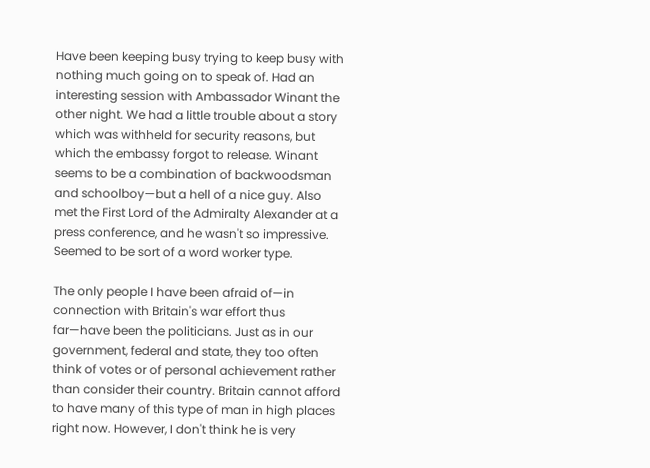Have been keeping busy trying to keep busy with nothing much going on to speak of. Had an interesting session with Ambassador Winant the other night. We had a little trouble about a story which was withheld for security reasons, but which the embassy forgot to release. Winant seems to be a combination of backwoodsman and schoolboy—but a hell of a nice guy. Also met the First Lord of the Admiralty Alexander at a press conference, and he wasn't so impressive. Seemed to be sort of a word worker type.

The only people I have been afraid of—in connection with Britain's war effort thus far—have been the politicians. Just as in our government, federal and state, they too often think of votes or of personal achievement rather than consider their country. Britain cannot afford to have many of this type of man in high places right now. However, I don't think he is very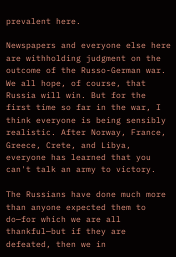prevalent here.

Newspapers and everyone else here are withholding judgment on the outcome of the Russo-German war. We all hope, of course, that Russia will win. But for the first time so far in the war, I think everyone is being sensibly realistic. After Norway, France, Greece, Crete, and Libya, everyone has learned that you can't talk an army to victory.

The Russians have done much more than anyone expected them to do—for which we are all thankful—but if they are defeated, then we in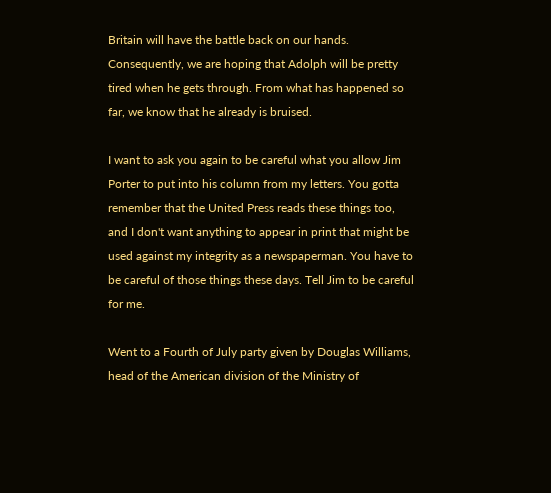Britain will have the battle back on our hands. Consequently, we are hoping that Adolph will be pretty tired when he gets through. From what has happened so far, we know that he already is bruised.

I want to ask you again to be careful what you allow Jim Porter to put into his column from my letters. You gotta remember that the United Press reads these things too, and I don't want anything to appear in print that might be used against my integrity as a newspaperman. You have to be careful of those things these days. Tell Jim to be careful for me.

Went to a Fourth of July party given by Douglas Williams, head of the American division of the Ministry of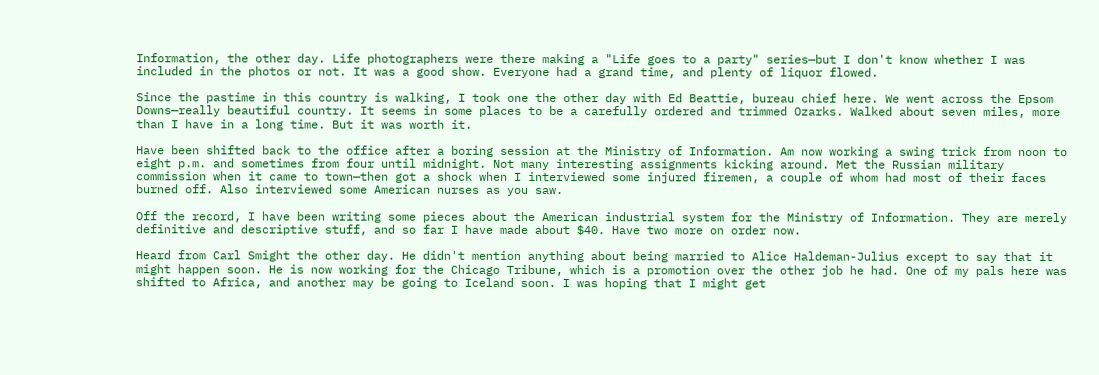Information, the other day. Life photographers were there making a "Life goes to a party" series—but I don't know whether I was included in the photos or not. It was a good show. Everyone had a grand time, and plenty of liquor flowed.

Since the pastime in this country is walking, I took one the other day with Ed Beattie, bureau chief here. We went across the Epsom Downs—really beautiful country. It seems in some places to be a carefully ordered and trimmed Ozarks. Walked about seven miles, more than I have in a long time. But it was worth it.

Have been shifted back to the office after a boring session at the Ministry of Information. Am now working a swing trick from noon to eight p.m. and sometimes from four until midnight. Not many interesting assignments kicking around. Met the Russian military commission when it came to town—then got a shock when I interviewed some injured firemen, a couple of whom had most of their faces burned off. Also interviewed some American nurses as you saw.

Off the record, I have been writing some pieces about the American industrial system for the Ministry of Information. They are merely definitive and descriptive stuff, and so far I have made about $40. Have two more on order now.

Heard from Carl Smight the other day. He didn't mention anything about being married to Alice Haldeman-Julius except to say that it might happen soon. He is now working for the Chicago Tribune, which is a promotion over the other job he had. One of my pals here was shifted to Africa, and another may be going to Iceland soon. I was hoping that I might get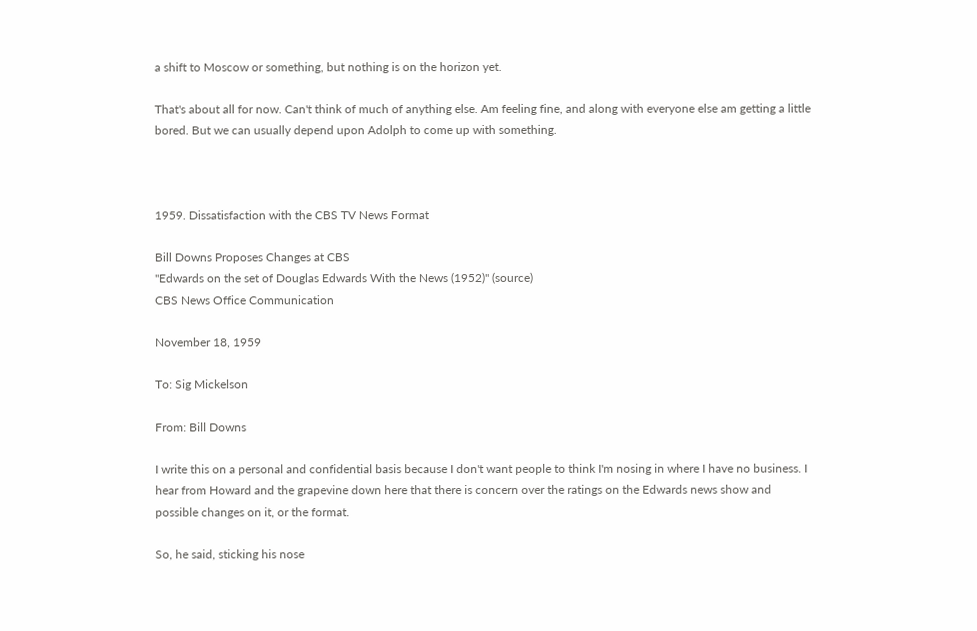a shift to Moscow or something, but nothing is on the horizon yet.

That's about all for now. Can't think of much of anything else. Am feeling fine, and along with everyone else am getting a little bored. But we can usually depend upon Adolph to come up with something.



1959. Dissatisfaction with the CBS TV News Format

Bill Downs Proposes Changes at CBS
"Edwards on the set of Douglas Edwards With the News (1952)" (source)
CBS News Office Communication

November 18, 1959

To: Sig Mickelson

From: Bill Downs

I write this on a personal and confidential basis because I don't want people to think I'm nosing in where I have no business. I hear from Howard and the grapevine down here that there is concern over the ratings on the Edwards news show and possible changes on it, or the format.

So, he said, sticking his nose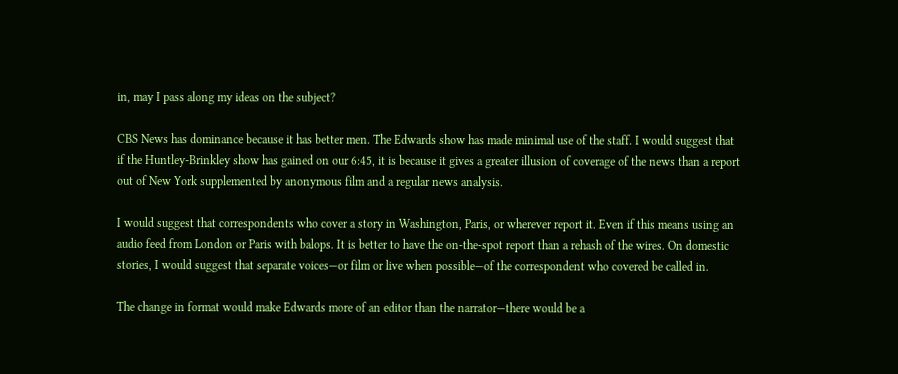in, may I pass along my ideas on the subject?

CBS News has dominance because it has better men. The Edwards show has made minimal use of the staff. I would suggest that if the Huntley-Brinkley show has gained on our 6:45, it is because it gives a greater illusion of coverage of the news than a report out of New York supplemented by anonymous film and a regular news analysis.

I would suggest that correspondents who cover a story in Washington, Paris, or wherever report it. Even if this means using an audio feed from London or Paris with balops. It is better to have the on-the-spot report than a rehash of the wires. On domestic stories, I would suggest that separate voices—or film or live when possible—of the correspondent who covered be called in.

The change in format would make Edwards more of an editor than the narrator—there would be a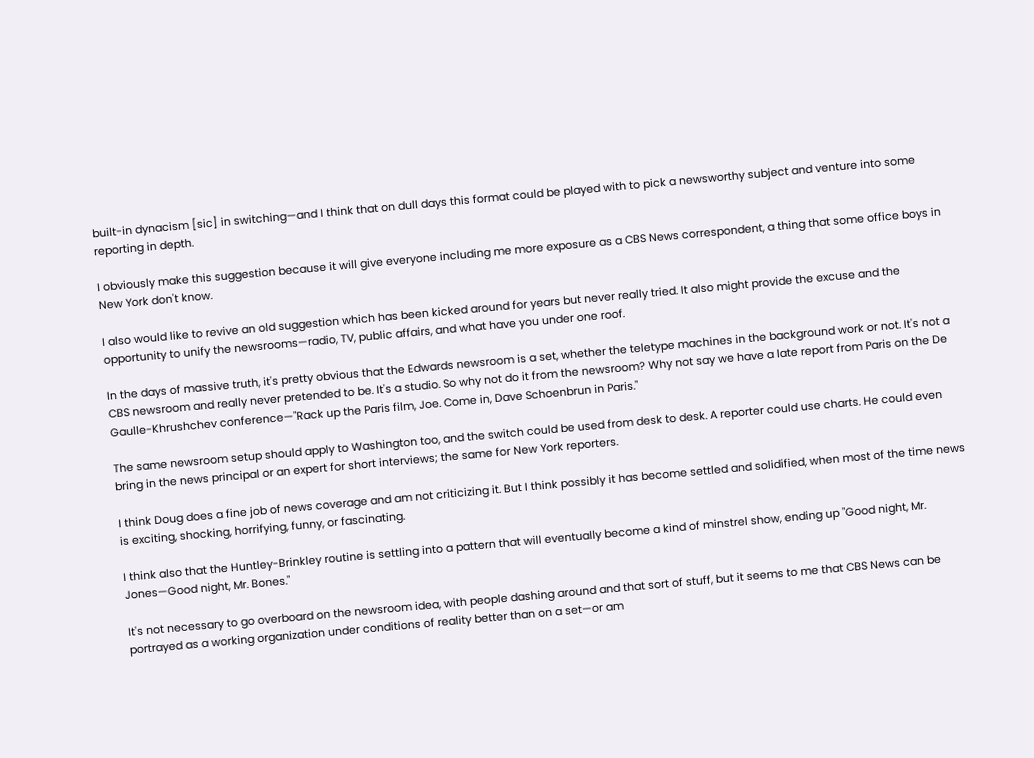built-in dynacism [sic] in switching—and I think that on dull days this format could be played with to pick a newsworthy subject and venture into some reporting in depth.

I obviously make this suggestion because it will give everyone including me more exposure as a CBS News correspondent, a thing that some office boys in New York don't know.

I also would like to revive an old suggestion which has been kicked around for years but never really tried. It also might provide the excuse and the opportunity to unify the newsrooms—radio, TV, public affairs, and what have you under one roof.

In the days of massive truth, it's pretty obvious that the Edwards newsroom is a set, whether the teletype machines in the background work or not. It's not a CBS newsroom and really never pretended to be. It's a studio. So why not do it from the newsroom? Why not say we have a late report from Paris on the De Gaulle-Khrushchev conference—"Rack up the Paris film, Joe. Come in, Dave Schoenbrun in Paris."

The same newsroom setup should apply to Washington too, and the switch could be used from desk to desk. A reporter could use charts. He could even bring in the news principal or an expert for short interviews; the same for New York reporters.

I think Doug does a fine job of news coverage and am not criticizing it. But I think possibly it has become settled and solidified, when most of the time news is exciting, shocking, horrifying, funny, or fascinating.

I think also that the Huntley-Brinkley routine is settling into a pattern that will eventually become a kind of minstrel show, ending up "Good night, Mr. Jones—Good night, Mr. Bones."

It's not necessary to go overboard on the newsroom idea, with people dashing around and that sort of stuff, but it seems to me that CBS News can be portrayed as a working organization under conditions of reality better than on a set—or am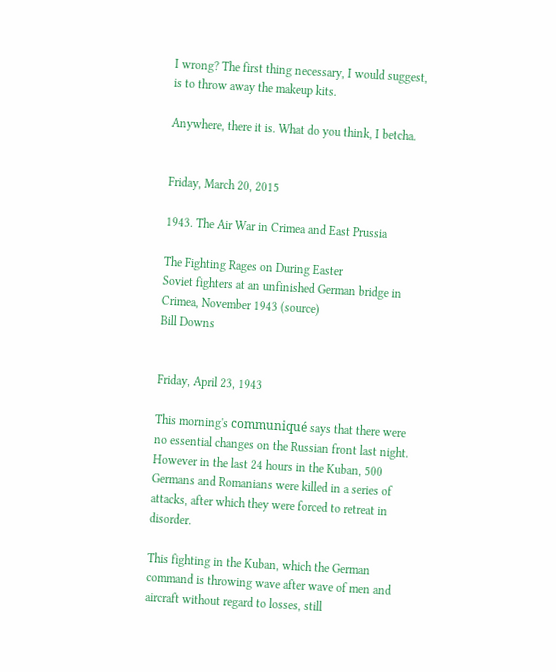I wrong? The first thing necessary, I would suggest, is to throw away the makeup kits.

Anywhere, there it is. What do you think, I betcha.


Friday, March 20, 2015

1943. The Air War in Crimea and East Prussia

The Fighting Rages on During Easter
Soviet fighters at an unfinished German bridge in Crimea, November 1943 (source)
Bill Downs


Friday, April 23, 1943

This morning's communiqué says that there were no essential changes on the Russian front last night. However in the last 24 hours in the Kuban, 500 Germans and Romanians were killed in a series of attacks, after which they were forced to retreat in disorder.

This fighting in the Kuban, which the German command is throwing wave after wave of men and aircraft without regard to losses, still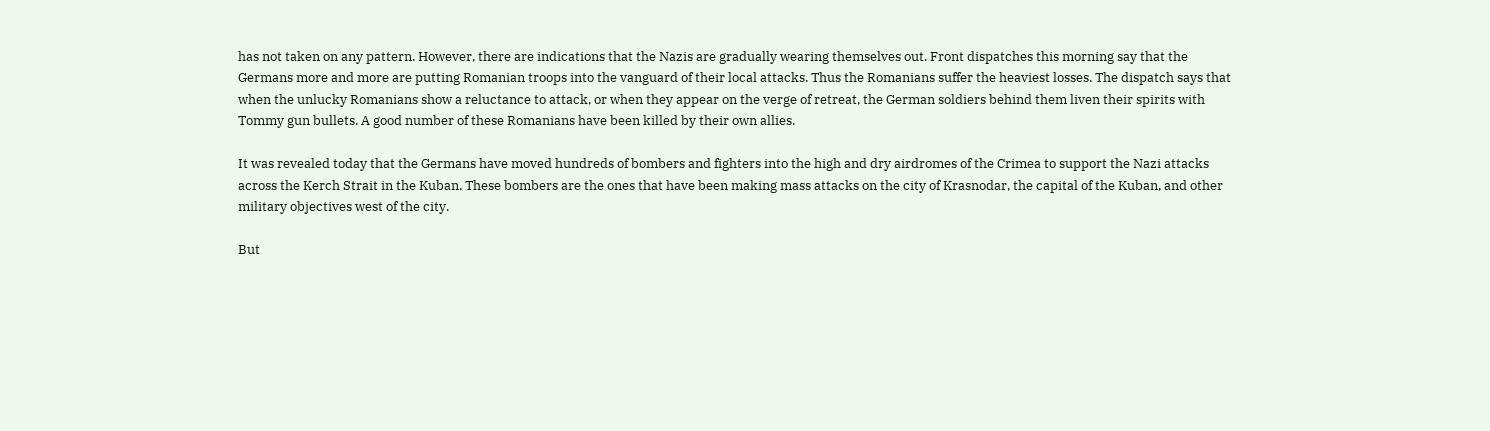has not taken on any pattern. However, there are indications that the Nazis are gradually wearing themselves out. Front dispatches this morning say that the Germans more and more are putting Romanian troops into the vanguard of their local attacks. Thus the Romanians suffer the heaviest losses. The dispatch says that when the unlucky Romanians show a reluctance to attack, or when they appear on the verge of retreat, the German soldiers behind them liven their spirits with Tommy gun bullets. A good number of these Romanians have been killed by their own allies.

It was revealed today that the Germans have moved hundreds of bombers and fighters into the high and dry airdromes of the Crimea to support the Nazi attacks across the Kerch Strait in the Kuban. These bombers are the ones that have been making mass attacks on the city of Krasnodar, the capital of the Kuban, and other military objectives west of the city.

But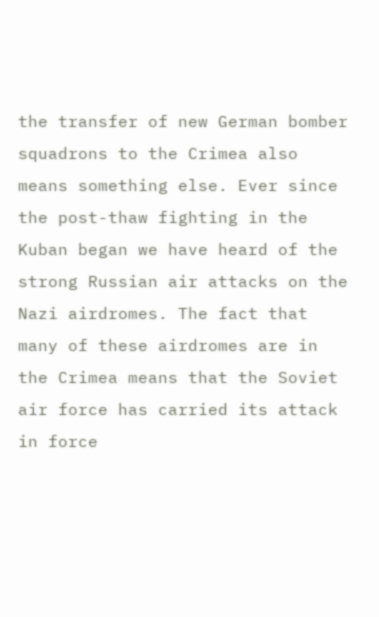the transfer of new German bomber squadrons to the Crimea also means something else. Ever since the post-thaw fighting in the Kuban began we have heard of the strong Russian air attacks on the Nazi airdromes. The fact that many of these airdromes are in the Crimea means that the Soviet air force has carried its attack in force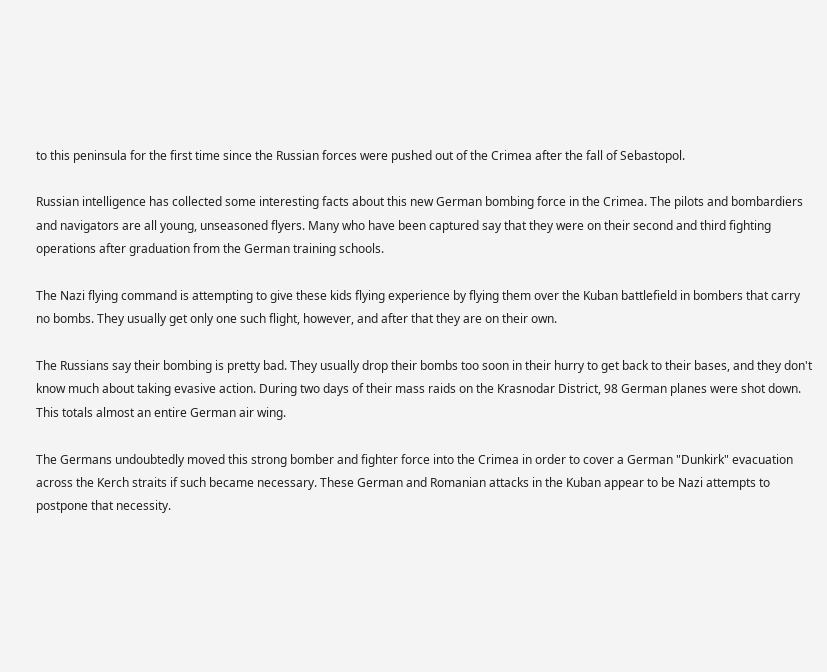to this peninsula for the first time since the Russian forces were pushed out of the Crimea after the fall of Sebastopol.

Russian intelligence has collected some interesting facts about this new German bombing force in the Crimea. The pilots and bombardiers and navigators are all young, unseasoned flyers. Many who have been captured say that they were on their second and third fighting operations after graduation from the German training schools.

The Nazi flying command is attempting to give these kids flying experience by flying them over the Kuban battlefield in bombers that carry no bombs. They usually get only one such flight, however, and after that they are on their own.

The Russians say their bombing is pretty bad. They usually drop their bombs too soon in their hurry to get back to their bases, and they don't know much about taking evasive action. During two days of their mass raids on the Krasnodar District, 98 German planes were shot down. This totals almost an entire German air wing.

The Germans undoubtedly moved this strong bomber and fighter force into the Crimea in order to cover a German "Dunkirk" evacuation across the Kerch straits if such became necessary. These German and Romanian attacks in the Kuban appear to be Nazi attempts to postpone that necessity.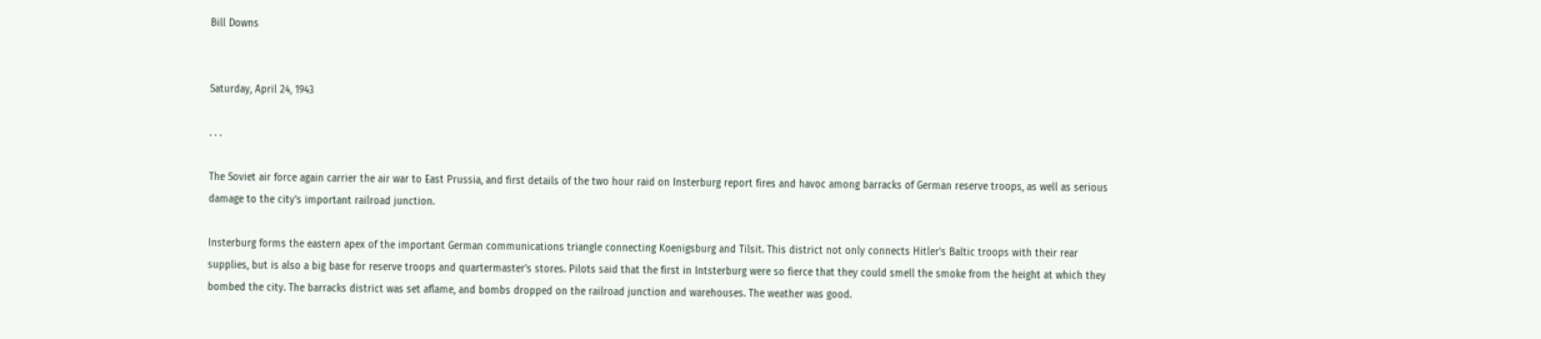Bill Downs


Saturday, April 24, 1943

. . .

The Soviet air force again carrier the air war to East Prussia, and first details of the two hour raid on Insterburg report fires and havoc among barracks of German reserve troops, as well as serious damage to the city's important railroad junction.

Insterburg forms the eastern apex of the important German communications triangle connecting Koenigsburg and Tilsit. This district not only connects Hitler's Baltic troops with their rear supplies, but is also a big base for reserve troops and quartermaster's stores. Pilots said that the first in Intsterburg were so fierce that they could smell the smoke from the height at which they bombed the city. The barracks district was set aflame, and bombs dropped on the railroad junction and warehouses. The weather was good.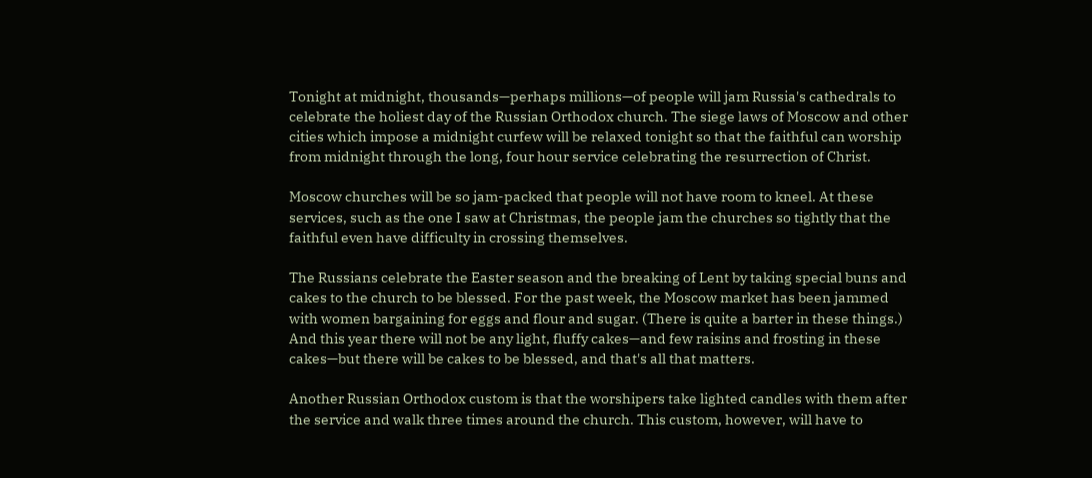Tonight at midnight, thousands—perhaps millions—of people will jam Russia's cathedrals to celebrate the holiest day of the Russian Orthodox church. The siege laws of Moscow and other cities which impose a midnight curfew will be relaxed tonight so that the faithful can worship from midnight through the long, four hour service celebrating the resurrection of Christ.

Moscow churches will be so jam-packed that people will not have room to kneel. At these services, such as the one I saw at Christmas, the people jam the churches so tightly that the faithful even have difficulty in crossing themselves.

The Russians celebrate the Easter season and the breaking of Lent by taking special buns and cakes to the church to be blessed. For the past week, the Moscow market has been jammed with women bargaining for eggs and flour and sugar. (There is quite a barter in these things.) And this year there will not be any light, fluffy cakes—and few raisins and frosting in these cakes—but there will be cakes to be blessed, and that's all that matters.

Another Russian Orthodox custom is that the worshipers take lighted candles with them after the service and walk three times around the church. This custom, however, will have to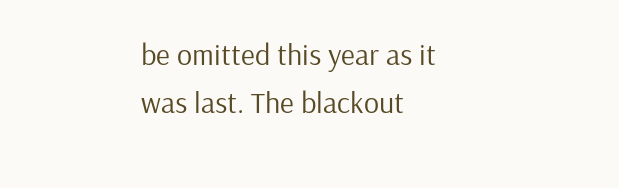be omitted this year as it was last. The blackout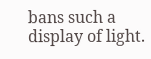bans such a display of light.